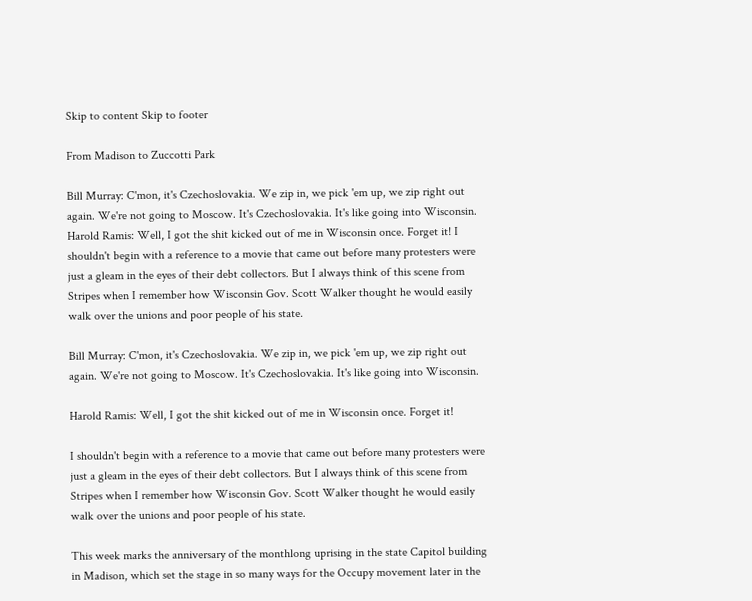Skip to content Skip to footer

From Madison to Zuccotti Park

Bill Murray: C'mon, it's Czechoslovakia. We zip in, we pick 'em up, we zip right out again. We're not going to Moscow. It's Czechoslovakia. It's like going into Wisconsin. Harold Ramis: Well, I got the shit kicked out of me in Wisconsin once. Forget it! I shouldn't begin with a reference to a movie that came out before many protesters were just a gleam in the eyes of their debt collectors. But I always think of this scene from Stripes when I remember how Wisconsin Gov. Scott Walker thought he would easily walk over the unions and poor people of his state.

Bill Murray: C'mon, it's Czechoslovakia. We zip in, we pick 'em up, we zip right out again. We're not going to Moscow. It's Czechoslovakia. It's like going into Wisconsin.

Harold Ramis: Well, I got the shit kicked out of me in Wisconsin once. Forget it!

I shouldn't begin with a reference to a movie that came out before many protesters were just a gleam in the eyes of their debt collectors. But I always think of this scene from Stripes when I remember how Wisconsin Gov. Scott Walker thought he would easily walk over the unions and poor people of his state.

This week marks the anniversary of the monthlong uprising in the state Capitol building in Madison, which set the stage in so many ways for the Occupy movement later in the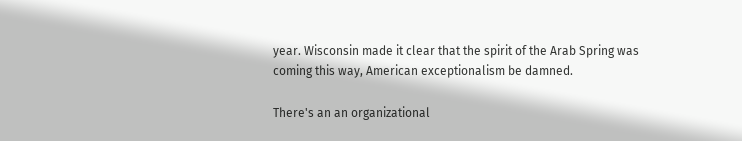year. Wisconsin made it clear that the spirit of the Arab Spring was coming this way, American exceptionalism be damned.

There's an an organizational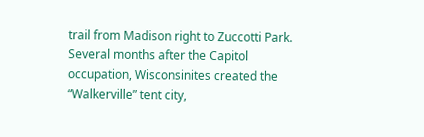trail from Madison right to Zuccotti Park. Several months after the Capitol occupation, Wisconsinites created the “Walkerville” tent city,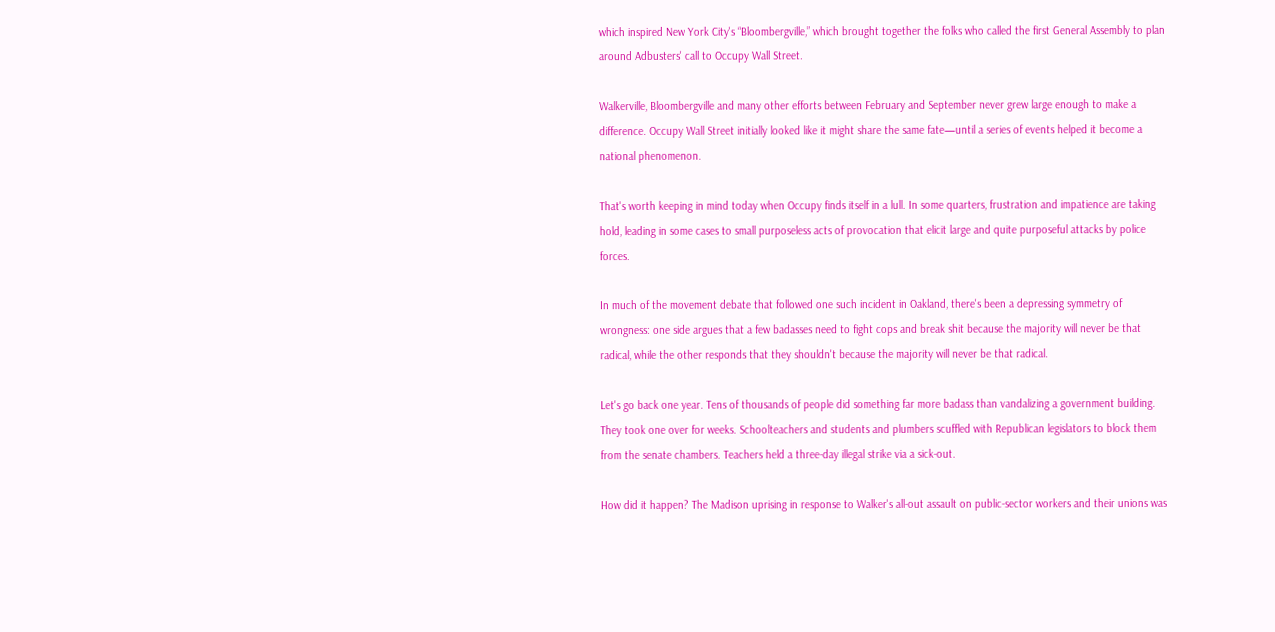which inspired New York City's “Bloombergville,” which brought together the folks who called the first General Assembly to plan around Adbusters' call to Occupy Wall Street.

Walkerville, Bloombergville and many other efforts between February and September never grew large enough to make a difference. Occupy Wall Street initially looked like it might share the same fate—until a series of events helped it become a national phenomenon.

That's worth keeping in mind today when Occupy finds itself in a lull. In some quarters, frustration and impatience are taking hold, leading in some cases to small purposeless acts of provocation that elicit large and quite purposeful attacks by police forces.

In much of the movement debate that followed one such incident in Oakland, there's been a depressing symmetry of wrongness: one side argues that a few badasses need to fight cops and break shit because the majority will never be that radical, while the other responds that they shouldn't because the majority will never be that radical.

Let's go back one year. Tens of thousands of people did something far more badass than vandalizing a government building. They took one over for weeks. Schoolteachers and students and plumbers scuffled with Republican legislators to block them from the senate chambers. Teachers held a three-day illegal strike via a sick-out.

How did it happen? The Madison uprising in response to Walker's all-out assault on public-sector workers and their unions was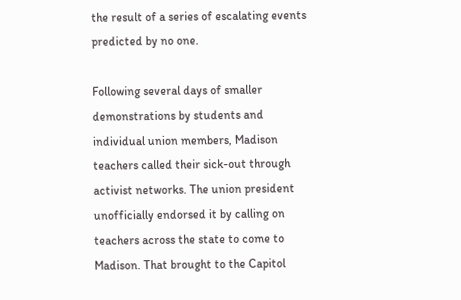the result of a series of escalating events predicted by no one.

Following several days of smaller demonstrations by students and individual union members, Madison teachers called their sick-out through activist networks. The union president unofficially endorsed it by calling on teachers across the state to come to Madison. That brought to the Capitol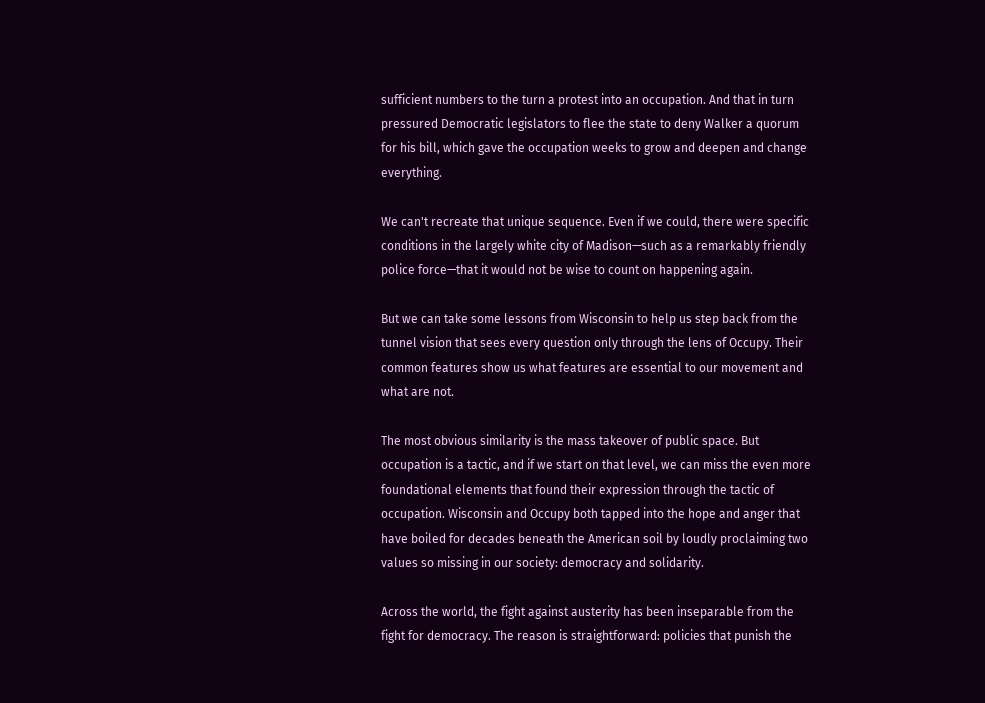sufficient numbers to the turn a protest into an occupation. And that in turn pressured Democratic legislators to flee the state to deny Walker a quorum for his bill, which gave the occupation weeks to grow and deepen and change everything.

We can't recreate that unique sequence. Even if we could, there were specific conditions in the largely white city of Madison—such as a remarkably friendly police force—that it would not be wise to count on happening again.

But we can take some lessons from Wisconsin to help us step back from the tunnel vision that sees every question only through the lens of Occupy. Their common features show us what features are essential to our movement and what are not.

The most obvious similarity is the mass takeover of public space. But occupation is a tactic, and if we start on that level, we can miss the even more foundational elements that found their expression through the tactic of occupation. Wisconsin and Occupy both tapped into the hope and anger that have boiled for decades beneath the American soil by loudly proclaiming two values so missing in our society: democracy and solidarity.

Across the world, the fight against austerity has been inseparable from the fight for democracy. The reason is straightforward: policies that punish the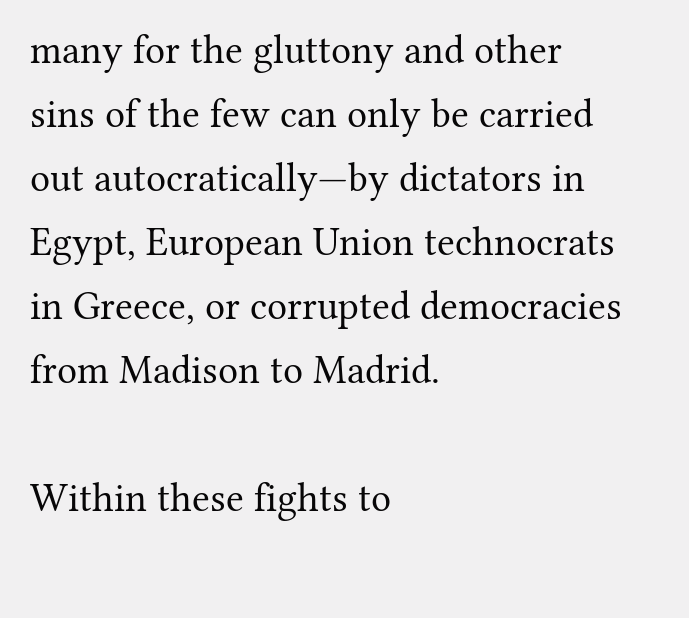many for the gluttony and other sins of the few can only be carried out autocratically—by dictators in Egypt, European Union technocrats in Greece, or corrupted democracies from Madison to Madrid.

Within these fights to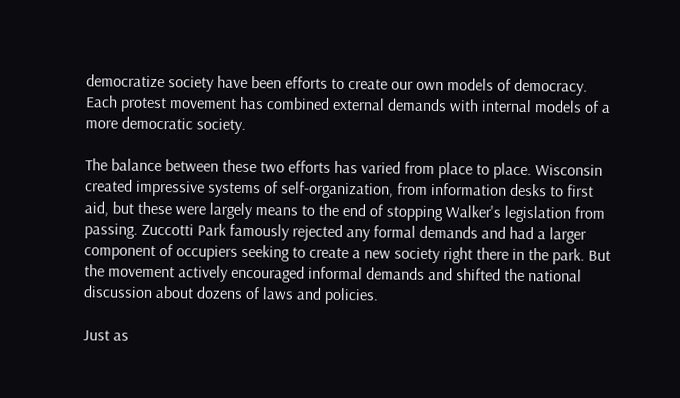democratize society have been efforts to create our own models of democracy. Each protest movement has combined external demands with internal models of a more democratic society.

The balance between these two efforts has varied from place to place. Wisconsin created impressive systems of self-organization, from information desks to first aid, but these were largely means to the end of stopping Walker's legislation from passing. Zuccotti Park famously rejected any formal demands and had a larger component of occupiers seeking to create a new society right there in the park. But the movement actively encouraged informal demands and shifted the national discussion about dozens of laws and policies.

Just as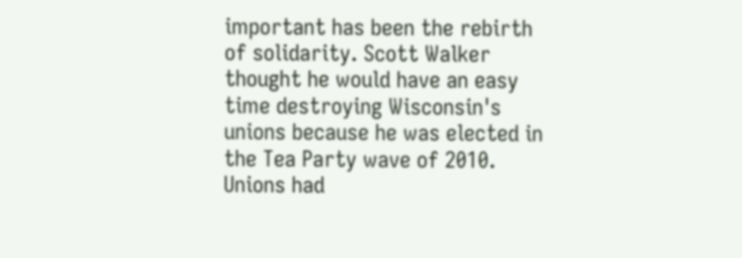important has been the rebirth of solidarity. Scott Walker thought he would have an easy time destroying Wisconsin's unions because he was elected in the Tea Party wave of 2010. Unions had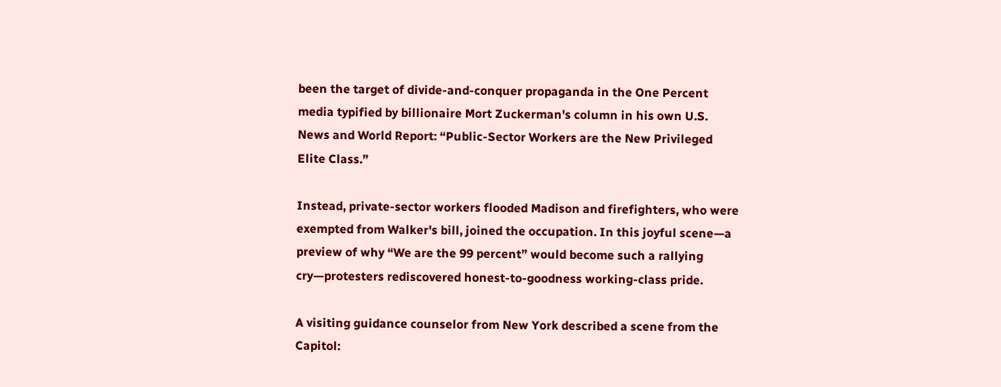been the target of divide-and-conquer propaganda in the One Percent media typified by billionaire Mort Zuckerman's column in his own U.S. News and World Report: “Public-Sector Workers are the New Privileged Elite Class.”

Instead, private-sector workers flooded Madison and firefighters, who were exempted from Walker's bill, joined the occupation. In this joyful scene—a preview of why “We are the 99 percent” would become such a rallying cry—protesters rediscovered honest-to-goodness working-class pride.

A visiting guidance counselor from New York described a scene from the Capitol: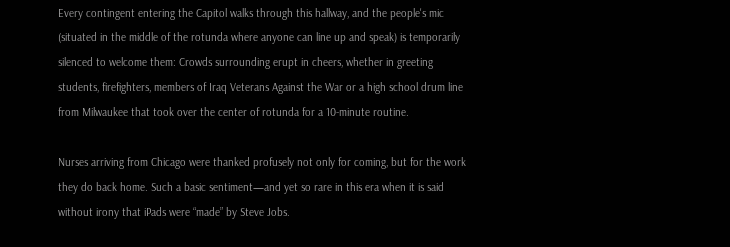Every contingent entering the Capitol walks through this hallway, and the people's mic (situated in the middle of the rotunda where anyone can line up and speak) is temporarily silenced to welcome them: Crowds surrounding erupt in cheers, whether in greeting students, firefighters, members of Iraq Veterans Against the War or a high school drum line from Milwaukee that took over the center of rotunda for a 10-minute routine.

Nurses arriving from Chicago were thanked profusely not only for coming, but for the work they do back home. Such a basic sentiment—and yet so rare in this era when it is said without irony that iPads were “made” by Steve Jobs.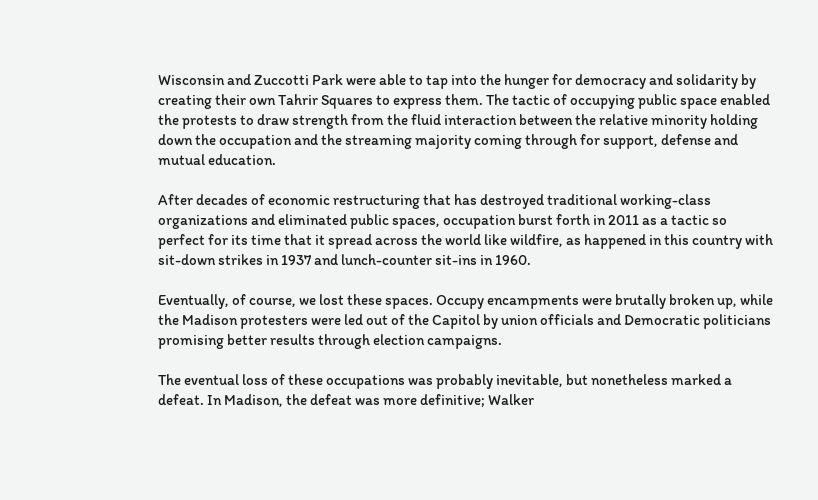Wisconsin and Zuccotti Park were able to tap into the hunger for democracy and solidarity by creating their own Tahrir Squares to express them. The tactic of occupying public space enabled the protests to draw strength from the fluid interaction between the relative minority holding down the occupation and the streaming majority coming through for support, defense and mutual education.

After decades of economic restructuring that has destroyed traditional working-class organizations and eliminated public spaces, occupation burst forth in 2011 as a tactic so perfect for its time that it spread across the world like wildfire, as happened in this country with sit-down strikes in 1937 and lunch-counter sit-ins in 1960.

Eventually, of course, we lost these spaces. Occupy encampments were brutally broken up, while the Madison protesters were led out of the Capitol by union officials and Democratic politicians promising better results through election campaigns.

The eventual loss of these occupations was probably inevitable, but nonetheless marked a defeat. In Madison, the defeat was more definitive; Walker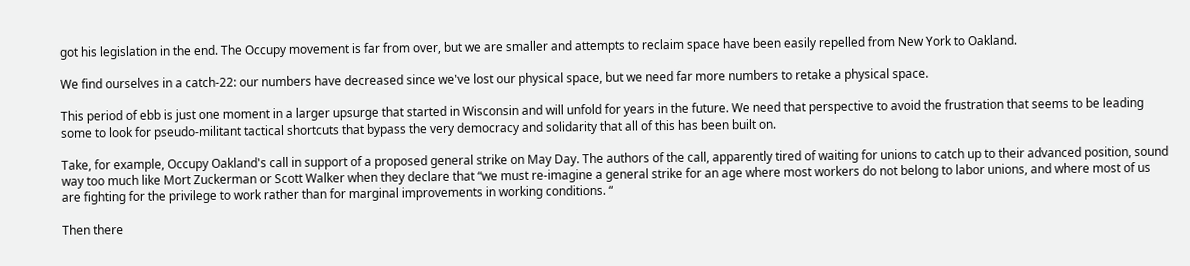got his legislation in the end. The Occupy movement is far from over, but we are smaller and attempts to reclaim space have been easily repelled from New York to Oakland.

We find ourselves in a catch-22: our numbers have decreased since we've lost our physical space, but we need far more numbers to retake a physical space.

This period of ebb is just one moment in a larger upsurge that started in Wisconsin and will unfold for years in the future. We need that perspective to avoid the frustration that seems to be leading some to look for pseudo-militant tactical shortcuts that bypass the very democracy and solidarity that all of this has been built on.

Take, for example, Occupy Oakland's call in support of a proposed general strike on May Day. The authors of the call, apparently tired of waiting for unions to catch up to their advanced position, sound way too much like Mort Zuckerman or Scott Walker when they declare that “we must re-imagine a general strike for an age where most workers do not belong to labor unions, and where most of us are fighting for the privilege to work rather than for marginal improvements in working conditions. “

Then there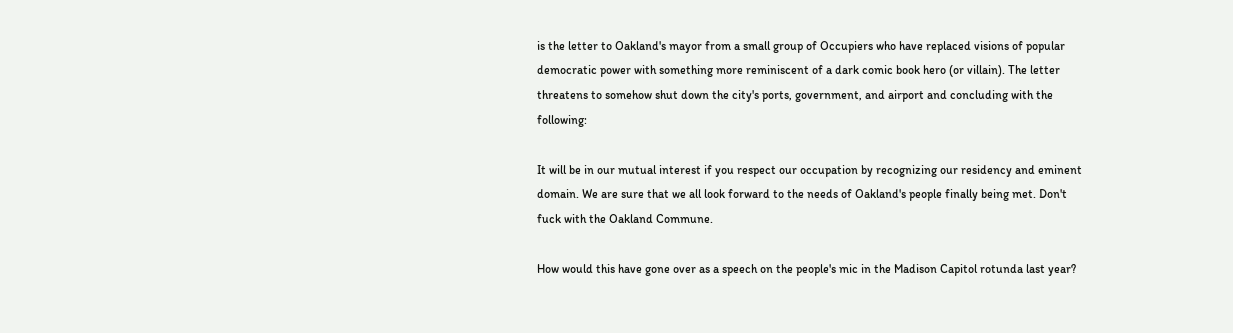is the letter to Oakland's mayor from a small group of Occupiers who have replaced visions of popular democratic power with something more reminiscent of a dark comic book hero (or villain). The letter threatens to somehow shut down the city's ports, government, and airport and concluding with the following:

It will be in our mutual interest if you respect our occupation by recognizing our residency and eminent domain. We are sure that we all look forward to the needs of Oakland's people finally being met. Don't fuck with the Oakland Commune.

How would this have gone over as a speech on the people's mic in the Madison Capitol rotunda last year?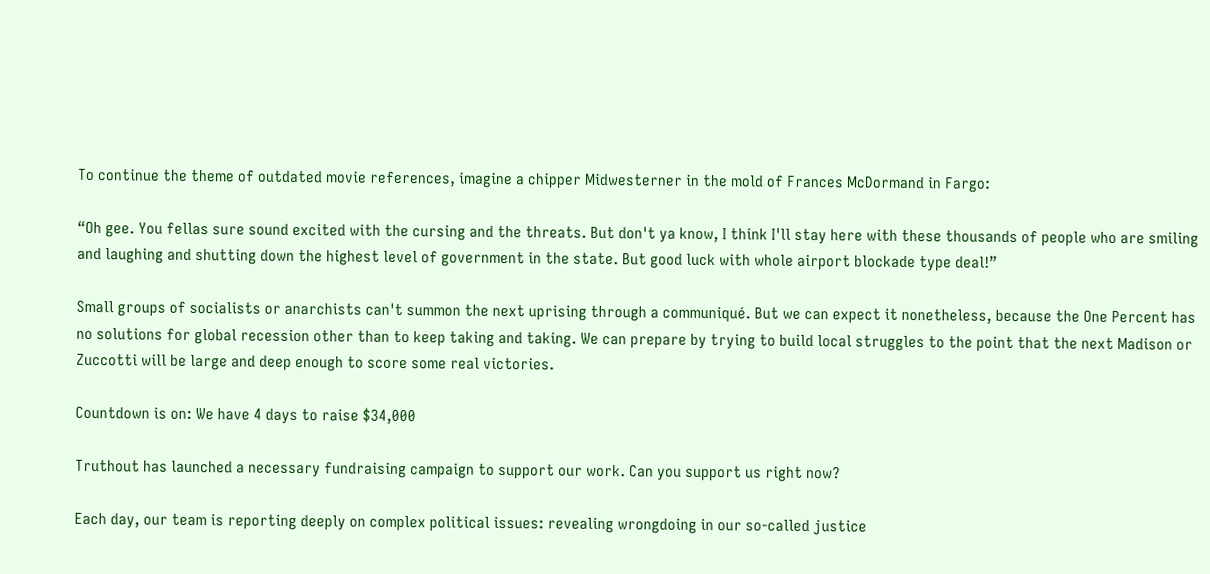To continue the theme of outdated movie references, imagine a chipper Midwesterner in the mold of Frances McDormand in Fargo:

“Oh gee. You fellas sure sound excited with the cursing and the threats. But don't ya know, I think I'll stay here with these thousands of people who are smiling and laughing and shutting down the highest level of government in the state. But good luck with whole airport blockade type deal!”

Small groups of socialists or anarchists can't summon the next uprising through a communiqué. But we can expect it nonetheless, because the One Percent has no solutions for global recession other than to keep taking and taking. We can prepare by trying to build local struggles to the point that the next Madison or Zuccotti will be large and deep enough to score some real victories.

Countdown is on: We have 4 days to raise $34,000

Truthout has launched a necessary fundraising campaign to support our work. Can you support us right now?

Each day, our team is reporting deeply on complex political issues: revealing wrongdoing in our so-called justice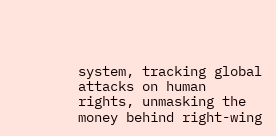system, tracking global attacks on human rights, unmasking the money behind right-wing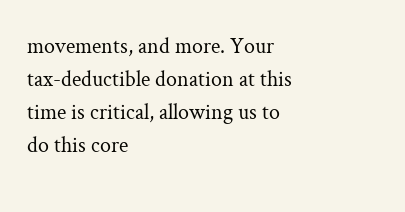movements, and more. Your tax-deductible donation at this time is critical, allowing us to do this core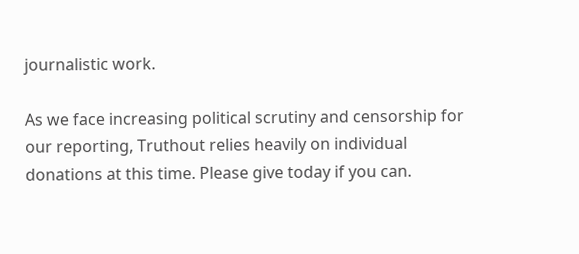journalistic work.

As we face increasing political scrutiny and censorship for our reporting, Truthout relies heavily on individual donations at this time. Please give today if you can.